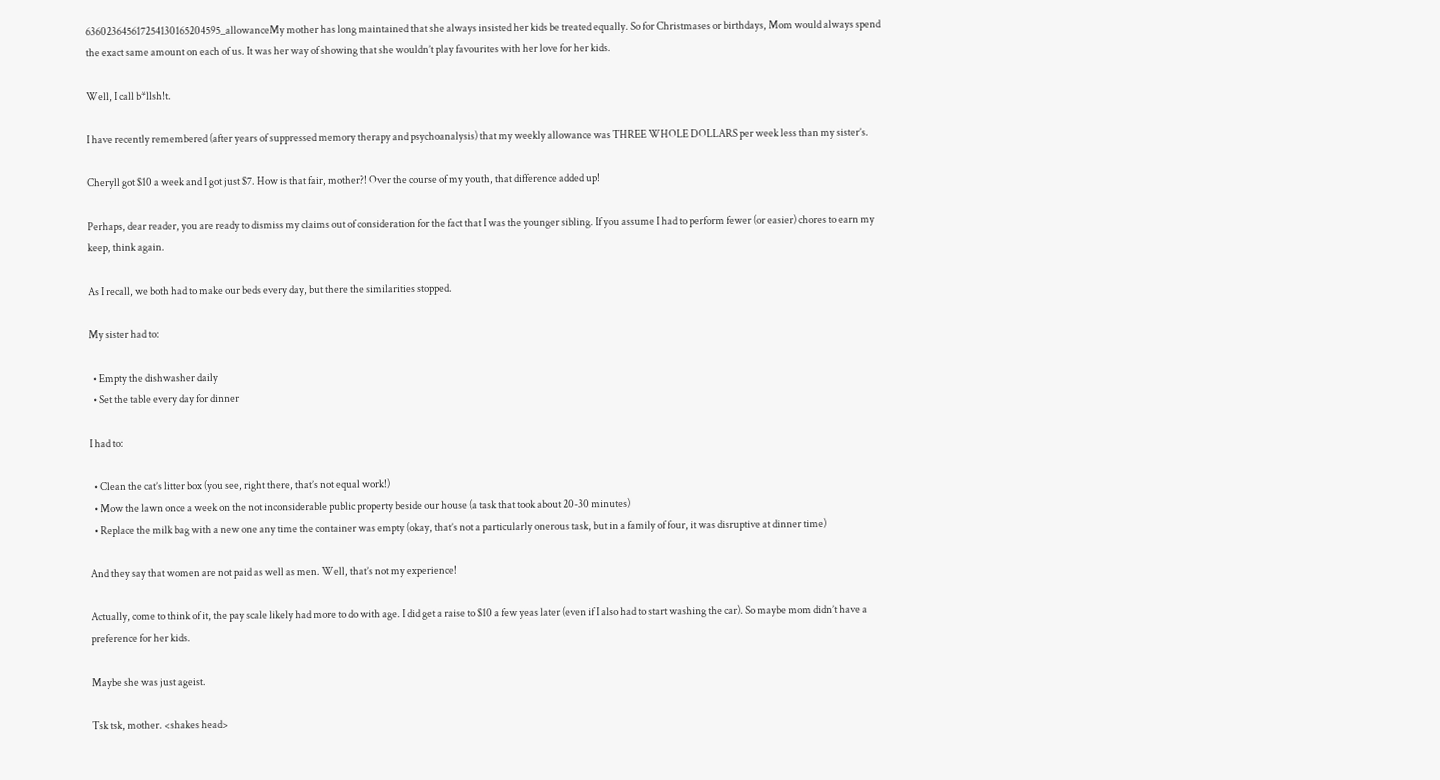636023645617254130165204595_allowanceMy mother has long maintained that she always insisted her kids be treated equally. So for Christmases or birthdays, Mom would always spend the exact same amount on each of us. It was her way of showing that she wouldn’t play favourites with her love for her kids.

Well, I call b*llsh!t.

I have recently remembered (after years of suppressed memory therapy and psychoanalysis) that my weekly allowance was THREE WHOLE DOLLARS per week less than my sister’s.

Cheryll got $10 a week and I got just $7. How is that fair, mother?! Over the course of my youth, that difference added up!

Perhaps, dear reader, you are ready to dismiss my claims out of consideration for the fact that I was the younger sibling. If you assume I had to perform fewer (or easier) chores to earn my keep, think again.

As I recall, we both had to make our beds every day, but there the similarities stopped.

My sister had to:

  • Empty the dishwasher daily
  • Set the table every day for dinner

I had to:

  • Clean the cat’s litter box (you see, right there, that’s not equal work!)
  • Mow the lawn once a week on the not inconsiderable public property beside our house (a task that took about 20-30 minutes)
  • Replace the milk bag with a new one any time the container was empty (okay, that’s not a particularly onerous task, but in a family of four, it was disruptive at dinner time)

And they say that women are not paid as well as men. Well, that’s not my experience!

Actually, come to think of it, the pay scale likely had more to do with age. I did get a raise to $10 a few yeas later (even if I also had to start washing the car). So maybe mom didn’t have a preference for her kids.

Maybe she was just ageist.

Tsk tsk, mother. <shakes head>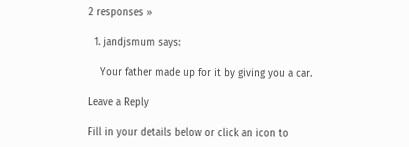2 responses »

  1. jandjsmum says:

    Your father made up for it by giving you a car.

Leave a Reply

Fill in your details below or click an icon to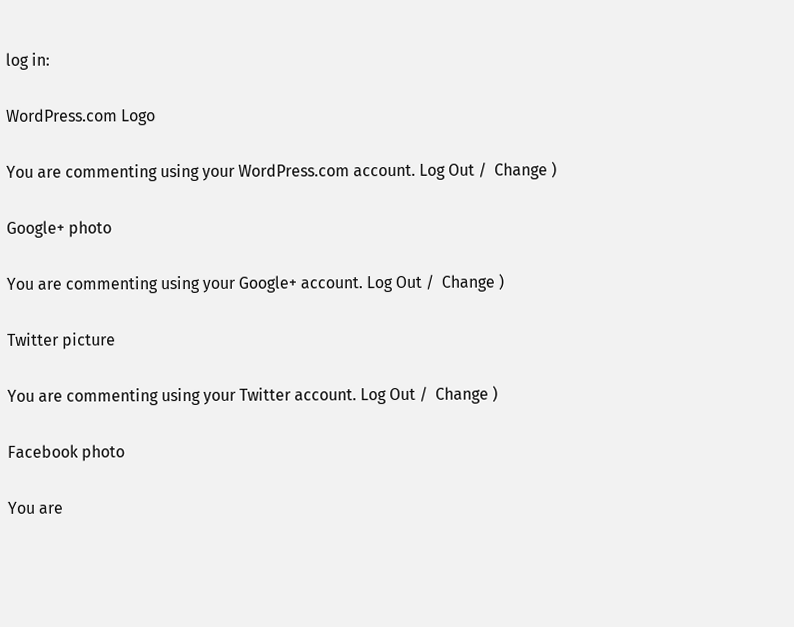log in:

WordPress.com Logo

You are commenting using your WordPress.com account. Log Out /  Change )

Google+ photo

You are commenting using your Google+ account. Log Out /  Change )

Twitter picture

You are commenting using your Twitter account. Log Out /  Change )

Facebook photo

You are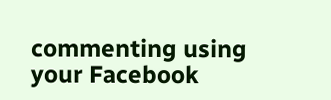commenting using your Facebook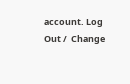account. Log Out /  Change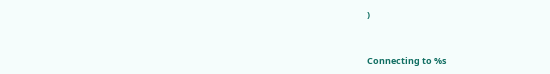)


Connecting to %s